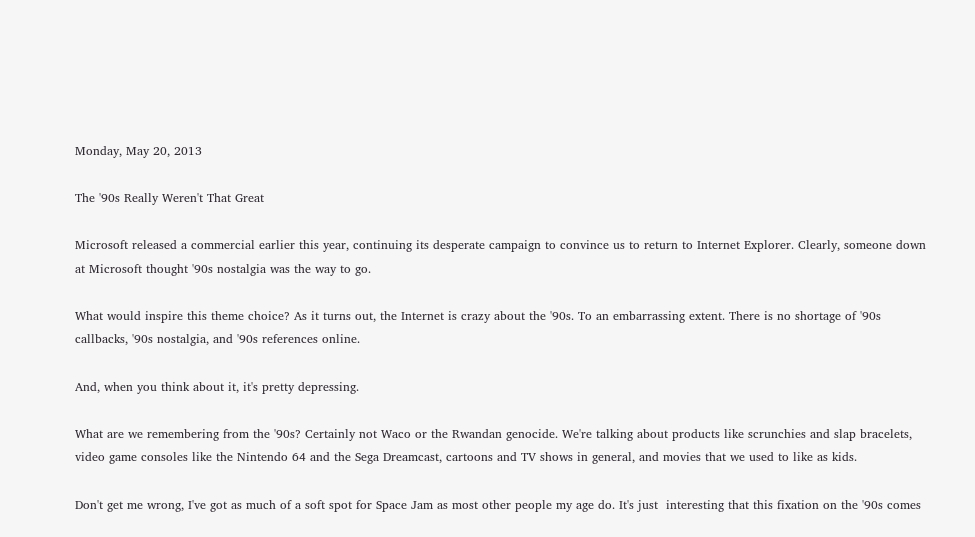Monday, May 20, 2013

The '90s Really Weren't That Great

Microsoft released a commercial earlier this year, continuing its desperate campaign to convince us to return to Internet Explorer. Clearly, someone down at Microsoft thought '90s nostalgia was the way to go.

What would inspire this theme choice? As it turns out, the Internet is crazy about the '90s. To an embarrassing extent. There is no shortage of '90s callbacks, '90s nostalgia, and '90s references online.

And, when you think about it, it's pretty depressing.

What are we remembering from the '90s? Certainly not Waco or the Rwandan genocide. We're talking about products like scrunchies and slap bracelets, video game consoles like the Nintendo 64 and the Sega Dreamcast, cartoons and TV shows in general, and movies that we used to like as kids.

Don't get me wrong, I've got as much of a soft spot for Space Jam as most other people my age do. It's just  interesting that this fixation on the '90s comes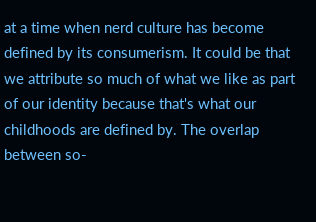at a time when nerd culture has become defined by its consumerism. It could be that we attribute so much of what we like as part of our identity because that's what our childhoods are defined by. The overlap between so-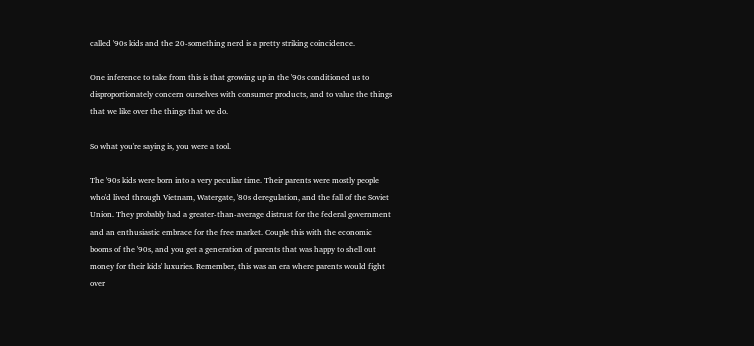called '90s kids and the 20-something nerd is a pretty striking coincidence.

One inference to take from this is that growing up in the '90s conditioned us to disproportionately concern ourselves with consumer products, and to value the things that we like over the things that we do.

So what you're saying is, you were a tool.

The '90s kids were born into a very peculiar time. Their parents were mostly people who'd lived through Vietnam, Watergate, '80s deregulation, and the fall of the Soviet Union. They probably had a greater-than-average distrust for the federal government and an enthusiastic embrace for the free market. Couple this with the economic booms of the '90s, and you get a generation of parents that was happy to shell out money for their kids' luxuries. Remember, this was an era where parents would fight over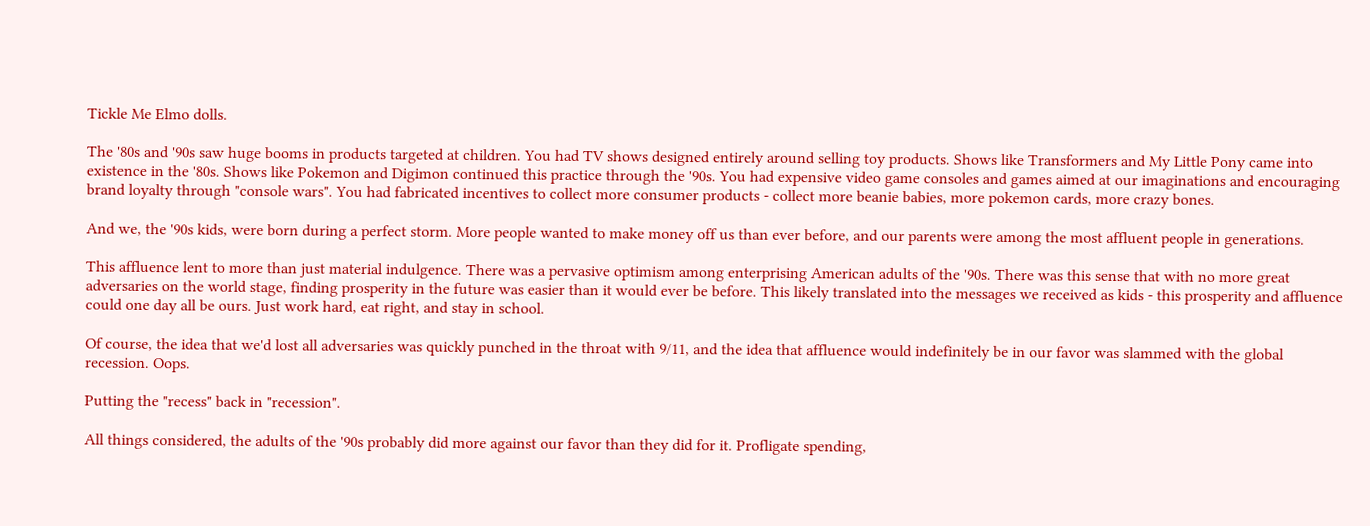Tickle Me Elmo dolls.

The '80s and '90s saw huge booms in products targeted at children. You had TV shows designed entirely around selling toy products. Shows like Transformers and My Little Pony came into existence in the '80s. Shows like Pokemon and Digimon continued this practice through the '90s. You had expensive video game consoles and games aimed at our imaginations and encouraging brand loyalty through "console wars". You had fabricated incentives to collect more consumer products - collect more beanie babies, more pokemon cards, more crazy bones.

And we, the '90s kids, were born during a perfect storm. More people wanted to make money off us than ever before, and our parents were among the most affluent people in generations.

This affluence lent to more than just material indulgence. There was a pervasive optimism among enterprising American adults of the '90s. There was this sense that with no more great adversaries on the world stage, finding prosperity in the future was easier than it would ever be before. This likely translated into the messages we received as kids - this prosperity and affluence could one day all be ours. Just work hard, eat right, and stay in school.

Of course, the idea that we'd lost all adversaries was quickly punched in the throat with 9/11, and the idea that affluence would indefinitely be in our favor was slammed with the global recession. Oops.

Putting the "recess" back in "recession".

All things considered, the adults of the '90s probably did more against our favor than they did for it. Profligate spending,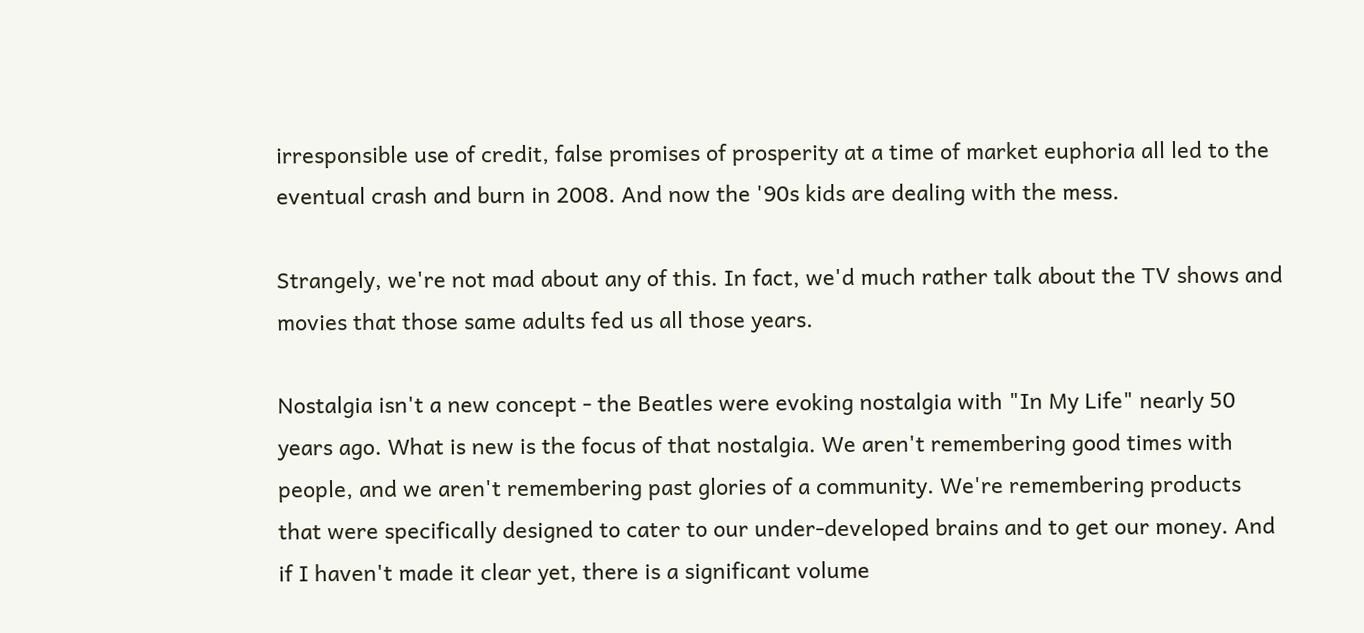irresponsible use of credit, false promises of prosperity at a time of market euphoria all led to the eventual crash and burn in 2008. And now the '90s kids are dealing with the mess.

Strangely, we're not mad about any of this. In fact, we'd much rather talk about the TV shows and movies that those same adults fed us all those years.

Nostalgia isn't a new concept - the Beatles were evoking nostalgia with "In My Life" nearly 50 years ago. What is new is the focus of that nostalgia. We aren't remembering good times with people, and we aren't remembering past glories of a community. We're remembering products that were specifically designed to cater to our under-developed brains and to get our money. And if I haven't made it clear yet, there is a significant volume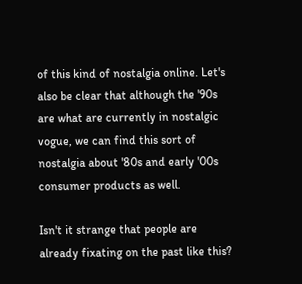of this kind of nostalgia online. Let's also be clear that although the '90s are what are currently in nostalgic vogue, we can find this sort of nostalgia about '80s and early '00s consumer products as well.

Isn't it strange that people are already fixating on the past like this?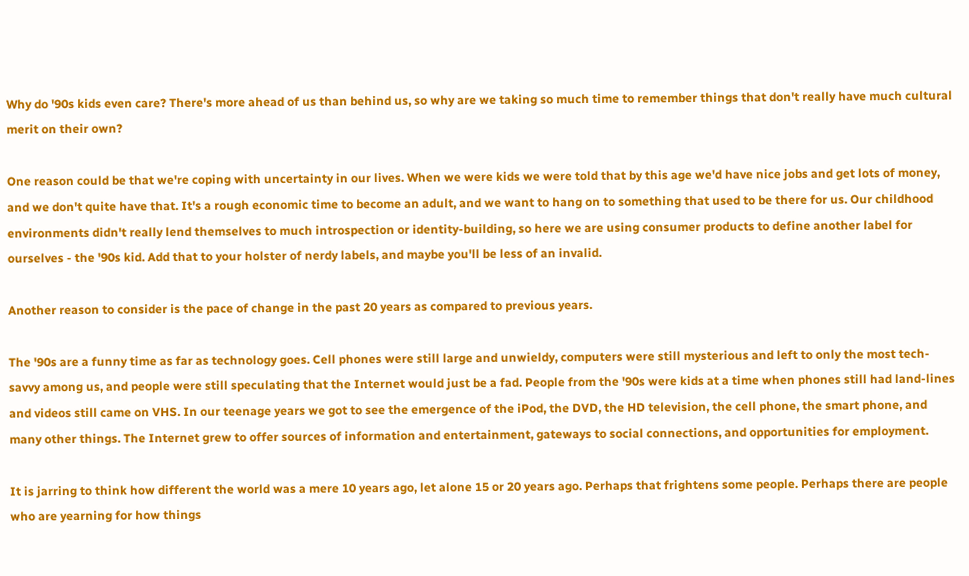Why do '90s kids even care? There's more ahead of us than behind us, so why are we taking so much time to remember things that don't really have much cultural merit on their own?

One reason could be that we're coping with uncertainty in our lives. When we were kids we were told that by this age we'd have nice jobs and get lots of money, and we don't quite have that. It's a rough economic time to become an adult, and we want to hang on to something that used to be there for us. Our childhood environments didn't really lend themselves to much introspection or identity-building, so here we are using consumer products to define another label for ourselves - the '90s kid. Add that to your holster of nerdy labels, and maybe you'll be less of an invalid.

Another reason to consider is the pace of change in the past 20 years as compared to previous years.

The '90s are a funny time as far as technology goes. Cell phones were still large and unwieldy, computers were still mysterious and left to only the most tech-savvy among us, and people were still speculating that the Internet would just be a fad. People from the '90s were kids at a time when phones still had land-lines and videos still came on VHS. In our teenage years we got to see the emergence of the iPod, the DVD, the HD television, the cell phone, the smart phone, and many other things. The Internet grew to offer sources of information and entertainment, gateways to social connections, and opportunities for employment.

It is jarring to think how different the world was a mere 10 years ago, let alone 15 or 20 years ago. Perhaps that frightens some people. Perhaps there are people who are yearning for how things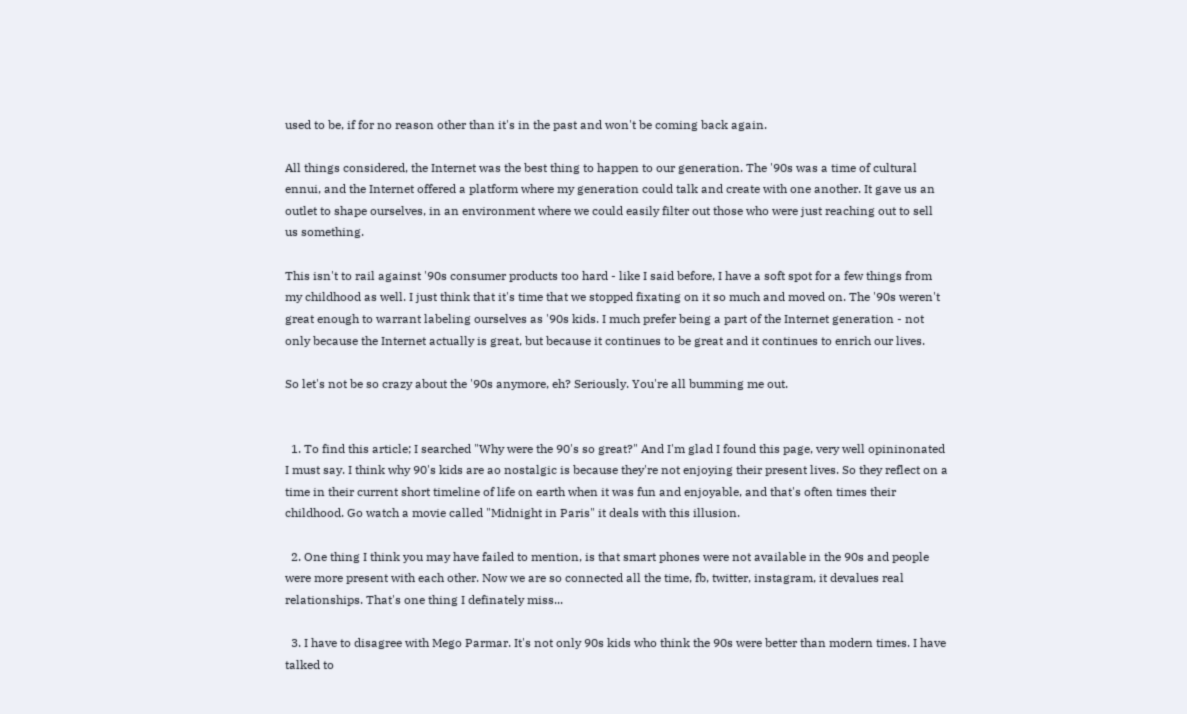used to be, if for no reason other than it's in the past and won't be coming back again.

All things considered, the Internet was the best thing to happen to our generation. The '90s was a time of cultural ennui, and the Internet offered a platform where my generation could talk and create with one another. It gave us an outlet to shape ourselves, in an environment where we could easily filter out those who were just reaching out to sell us something.

This isn't to rail against '90s consumer products too hard - like I said before, I have a soft spot for a few things from my childhood as well. I just think that it's time that we stopped fixating on it so much and moved on. The '90s weren't great enough to warrant labeling ourselves as '90s kids. I much prefer being a part of the Internet generation - not only because the Internet actually is great, but because it continues to be great and it continues to enrich our lives.

So let's not be so crazy about the '90s anymore, eh? Seriously. You're all bumming me out.


  1. To find this article; I searched "Why were the 90's so great?" And I'm glad I found this page, very well opininonated I must say. I think why 90's kids are ao nostalgic is because they're not enjoying their present lives. So they reflect on a time in their current short timeline of life on earth when it was fun and enjoyable, and that's often times their childhood. Go watch a movie called "Midnight in Paris" it deals with this illusion.

  2. One thing I think you may have failed to mention, is that smart phones were not available in the 90s and people were more present with each other. Now we are so connected all the time, fb, twitter, instagram, it devalues real relationships. That's one thing I definately miss...

  3. I have to disagree with Mego Parmar. It's not only 90s kids who think the 90s were better than modern times. I have talked to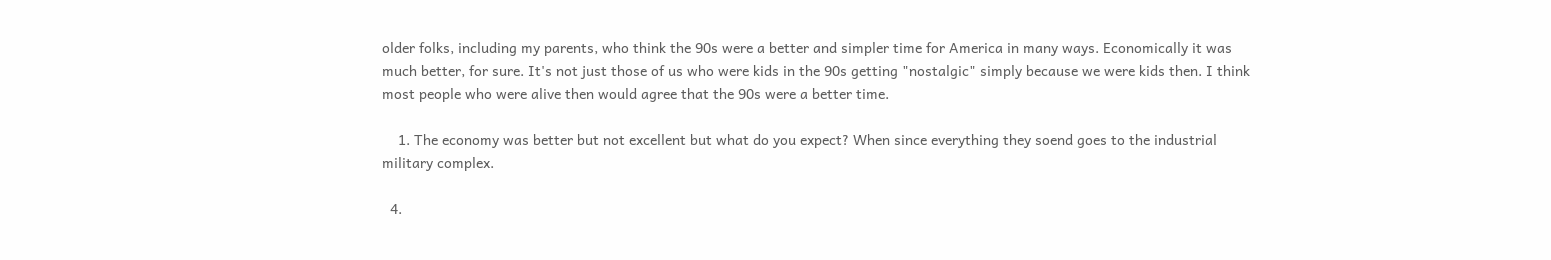older folks, including my parents, who think the 90s were a better and simpler time for America in many ways. Economically it was much better, for sure. It's not just those of us who were kids in the 90s getting "nostalgic" simply because we were kids then. I think most people who were alive then would agree that the 90s were a better time.

    1. The economy was better but not excellent but what do you expect? When since everything they soend goes to the industrial military complex.

  4.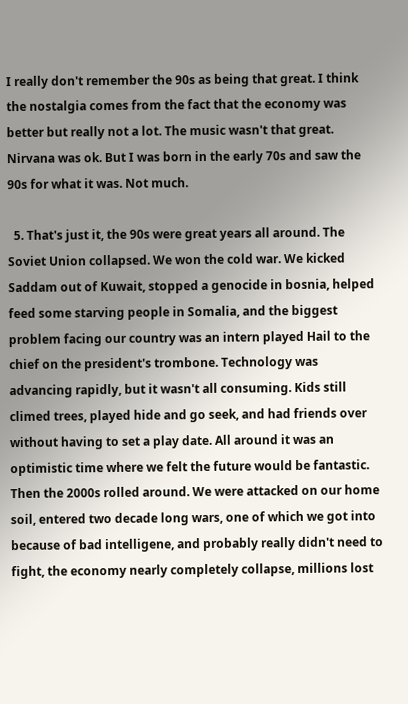I really don't remember the 90s as being that great. I think the nostalgia comes from the fact that the economy was better but really not a lot. The music wasn't that great. Nirvana was ok. But I was born in the early 70s and saw the 90s for what it was. Not much.

  5. That's just it, the 90s were great years all around. The Soviet Union collapsed. We won the cold war. We kicked Saddam out of Kuwait, stopped a genocide in bosnia, helped feed some starving people in Somalia, and the biggest problem facing our country was an intern played Hail to the chief on the president's trombone. Technology was advancing rapidly, but it wasn't all consuming. Kids still climed trees, played hide and go seek, and had friends over without having to set a play date. All around it was an optimistic time where we felt the future would be fantastic. Then the 2000s rolled around. We were attacked on our home soil, entered two decade long wars, one of which we got into because of bad intelligene, and probably really didn't need to fight, the economy nearly completely collapse, millions lost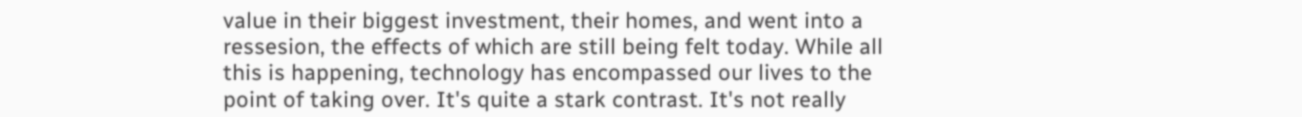value in their biggest investment, their homes, and went into a ressesion, the effects of which are still being felt today. While all this is happening, technology has encompassed our lives to the point of taking over. It's quite a stark contrast. It's not really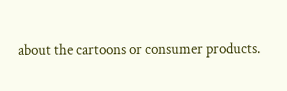about the cartoons or consumer products.